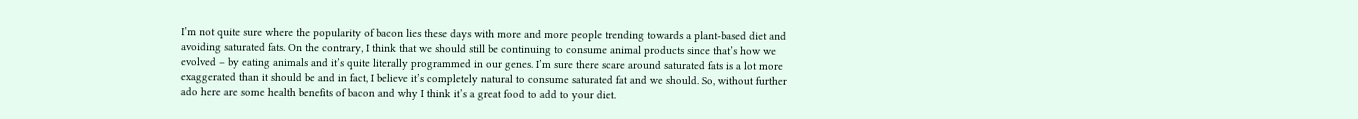I’m not quite sure where the popularity of bacon lies these days with more and more people trending towards a plant-based diet and avoiding saturated fats. On the contrary, I think that we should still be continuing to consume animal products since that’s how we evolved – by eating animals and it’s quite literally programmed in our genes. I’m sure there scare around saturated fats is a lot more exaggerated than it should be and in fact, I believe it’s completely natural to consume saturated fat and we should. So, without further ado here are some health benefits of bacon and why I think it’s a great food to add to your diet.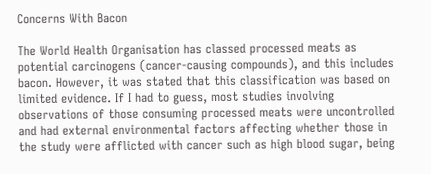Concerns With Bacon

The World Health Organisation has classed processed meats as potential carcinogens (cancer-causing compounds), and this includes bacon. However, it was stated that this classification was based on limited evidence. If I had to guess, most studies involving observations of those consuming processed meats were uncontrolled and had external environmental factors affecting whether those in the study were afflicted with cancer such as high blood sugar, being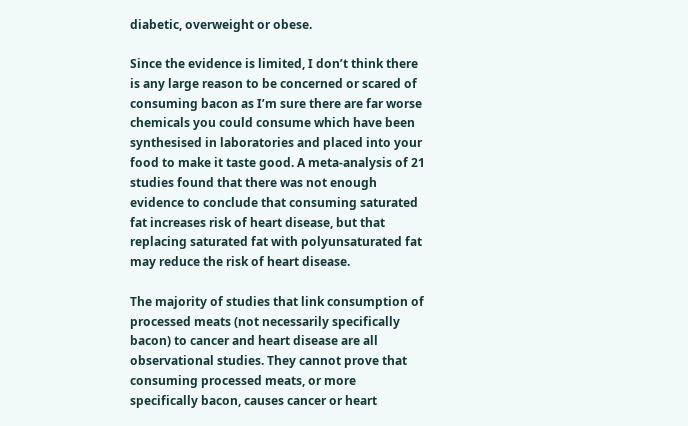diabetic, overweight or obese.

Since the evidence is limited, I don’t think there is any large reason to be concerned or scared of consuming bacon as I’m sure there are far worse chemicals you could consume which have been synthesised in laboratories and placed into your food to make it taste good. A meta-analysis of 21 studies found that there was not enough evidence to conclude that consuming saturated fat increases risk of heart disease, but that replacing saturated fat with polyunsaturated fat may reduce the risk of heart disease.

The majority of studies that link consumption of processed meats (not necessarily specifically bacon) to cancer and heart disease are all observational studies. They cannot prove that consuming processed meats, or more specifically bacon, causes cancer or heart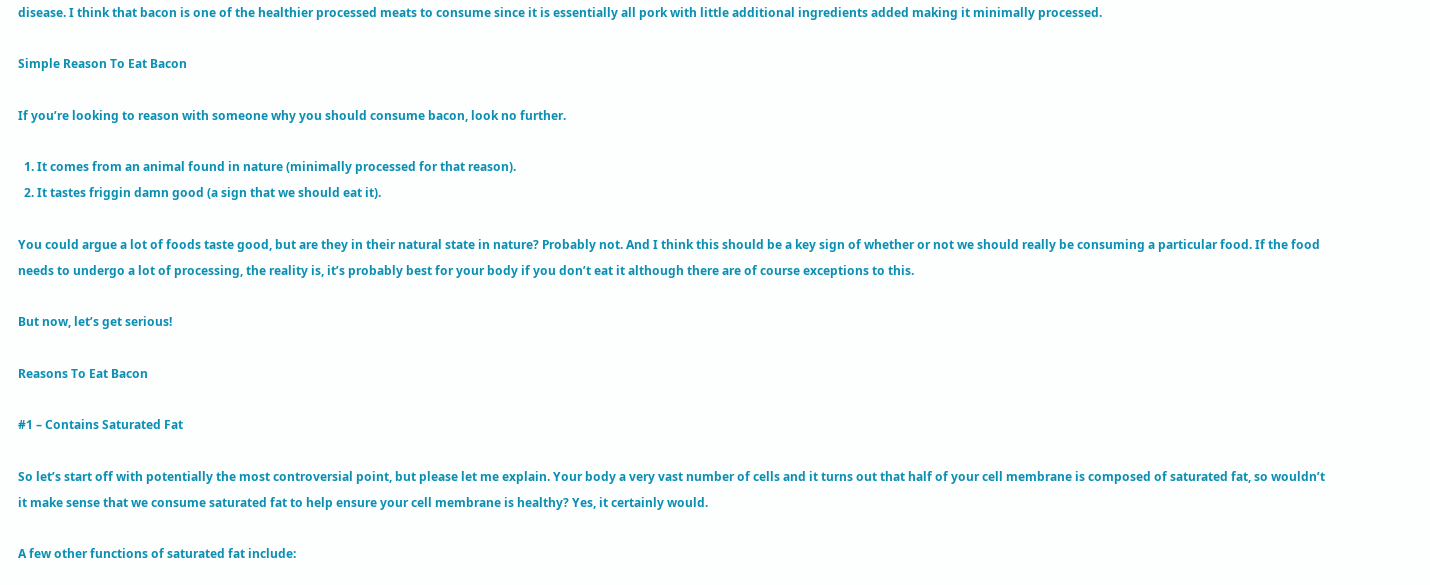disease. I think that bacon is one of the healthier processed meats to consume since it is essentially all pork with little additional ingredients added making it minimally processed.

Simple Reason To Eat Bacon

If you’re looking to reason with someone why you should consume bacon, look no further.

  1. It comes from an animal found in nature (minimally processed for that reason).
  2. It tastes friggin damn good (a sign that we should eat it).

You could argue a lot of foods taste good, but are they in their natural state in nature? Probably not. And I think this should be a key sign of whether or not we should really be consuming a particular food. If the food needs to undergo a lot of processing, the reality is, it’s probably best for your body if you don’t eat it although there are of course exceptions to this.

But now, let’s get serious!

Reasons To Eat Bacon

#1 – Contains Saturated Fat

So let’s start off with potentially the most controversial point, but please let me explain. Your body a very vast number of cells and it turns out that half of your cell membrane is composed of saturated fat, so wouldn’t it make sense that we consume saturated fat to help ensure your cell membrane is healthy? Yes, it certainly would.

A few other functions of saturated fat include: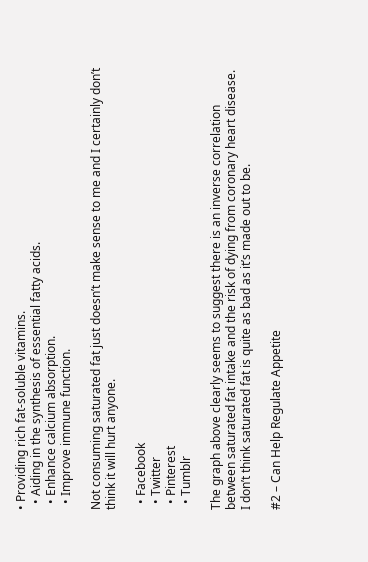• Providing rich fat-soluble vitamins.
  • Aiding in the synthesis of essential fatty acids.
  • Enhance calcium absorption.
  • Improve immune function.

Not consuming saturated fat just doesn’t make sense to me and I certainly don’t think it will hurt anyone.

  • Facebook
  • Twitter
  • Pinterest
  • Tumblr

The graph above clearly seems to suggest there is an inverse correlation between saturated fat intake and the risk of dying from coronary heart disease. I don’t think saturated fat is quite as bad as it’s made out to be.

#2 – Can Help Regulate Appetite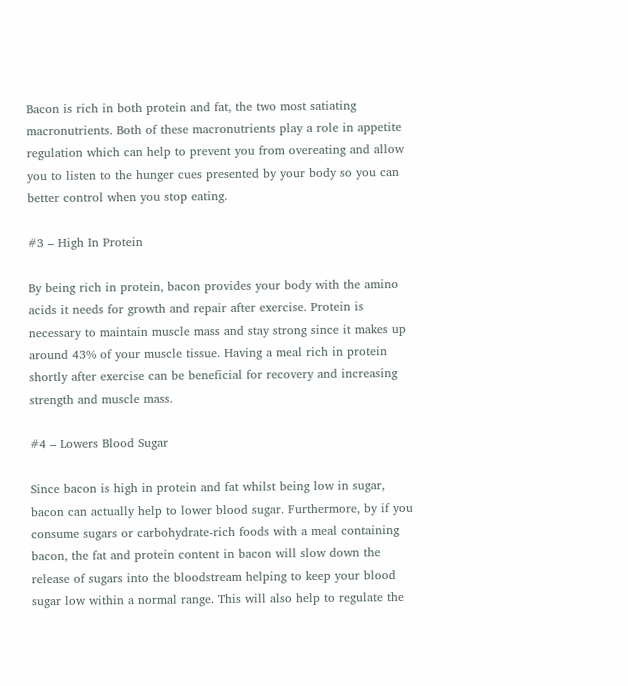Bacon is rich in both protein and fat, the two most satiating macronutrients. Both of these macronutrients play a role in appetite regulation which can help to prevent you from overeating and allow you to listen to the hunger cues presented by your body so you can better control when you stop eating.

#3 – High In Protein

By being rich in protein, bacon provides your body with the amino acids it needs for growth and repair after exercise. Protein is necessary to maintain muscle mass and stay strong since it makes up around 43% of your muscle tissue. Having a meal rich in protein shortly after exercise can be beneficial for recovery and increasing strength and muscle mass.

#4 – Lowers Blood Sugar

Since bacon is high in protein and fat whilst being low in sugar, bacon can actually help to lower blood sugar. Furthermore, by if you consume sugars or carbohydrate-rich foods with a meal containing bacon, the fat and protein content in bacon will slow down the release of sugars into the bloodstream helping to keep your blood sugar low within a normal range. This will also help to regulate the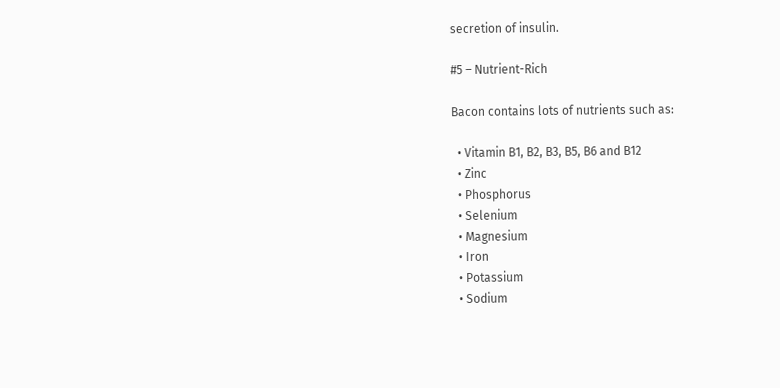secretion of insulin.

#5 – Nutrient-Rich

Bacon contains lots of nutrients such as:

  • Vitamin B1, B2, B3, B5, B6 and B12
  • Zinc
  • Phosphorus
  • Selenium
  • Magnesium
  • Iron
  • Potassium
  • Sodium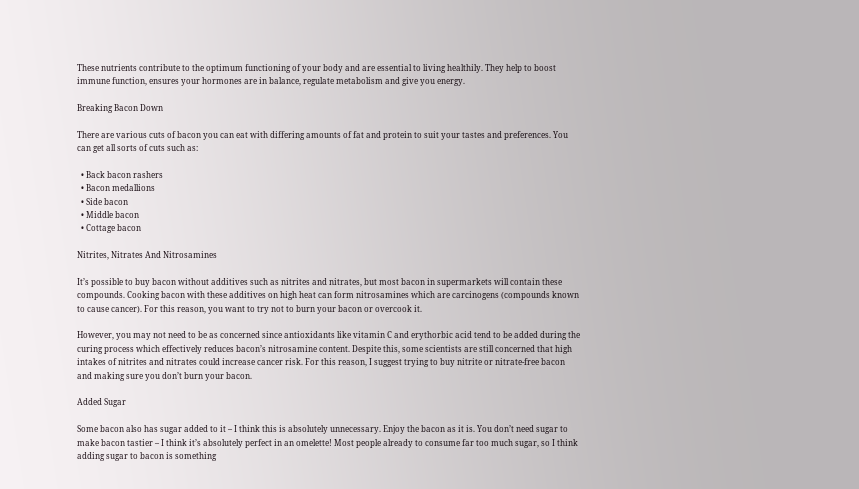These nutrients contribute to the optimum functioning of your body and are essential to living healthily. They help to boost immune function, ensures your hormones are in balance, regulate metabolism and give you energy.

Breaking Bacon Down

There are various cuts of bacon you can eat with differing amounts of fat and protein to suit your tastes and preferences. You can get all sorts of cuts such as:

  • Back bacon rashers
  • Bacon medallions
  • Side bacon
  • Middle bacon
  • Cottage bacon

Nitrites, Nitrates And Nitrosamines

It’s possible to buy bacon without additives such as nitrites and nitrates, but most bacon in supermarkets will contain these compounds. Cooking bacon with these additives on high heat can form nitrosamines which are carcinogens (compounds known to cause cancer). For this reason, you want to try not to burn your bacon or overcook it.

However, you may not need to be as concerned since antioxidants like vitamin C and erythorbic acid tend to be added during the curing process which effectively reduces bacon’s nitrosamine content. Despite this, some scientists are still concerned that high intakes of nitrites and nitrates could increase cancer risk. For this reason, I suggest trying to buy nitrite or nitrate-free bacon and making sure you don’t burn your bacon.

Added Sugar

Some bacon also has sugar added to it – I think this is absolutely unnecessary. Enjoy the bacon as it is. You don’t need sugar to make bacon tastier – I think it’s absolutely perfect in an omelette! Most people already to consume far too much sugar, so I think adding sugar to bacon is something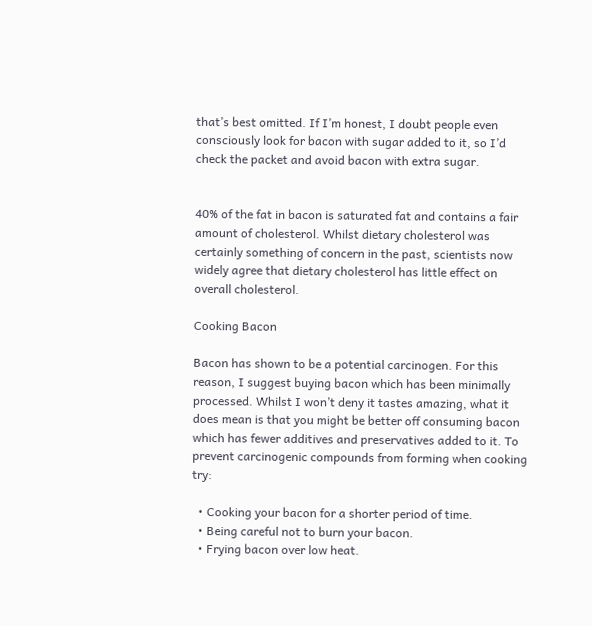that’s best omitted. If I’m honest, I doubt people even consciously look for bacon with sugar added to it, so I’d check the packet and avoid bacon with extra sugar.


40% of the fat in bacon is saturated fat and contains a fair amount of cholesterol. Whilst dietary cholesterol was certainly something of concern in the past, scientists now widely agree that dietary cholesterol has little effect on overall cholesterol.

Cooking Bacon

Bacon has shown to be a potential carcinogen. For this reason, I suggest buying bacon which has been minimally processed. Whilst I won’t deny it tastes amazing, what it does mean is that you might be better off consuming bacon which has fewer additives and preservatives added to it. To prevent carcinogenic compounds from forming when cooking try:

  • Cooking your bacon for a shorter period of time.
  • Being careful not to burn your bacon.
  • Frying bacon over low heat.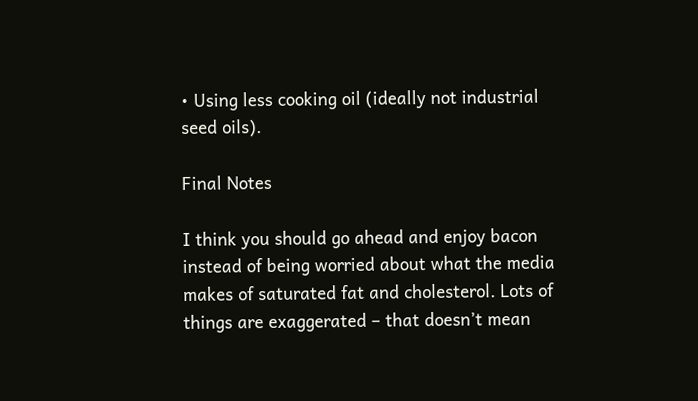• Using less cooking oil (ideally not industrial seed oils).

Final Notes

I think you should go ahead and enjoy bacon instead of being worried about what the media makes of saturated fat and cholesterol. Lots of things are exaggerated – that doesn’t mean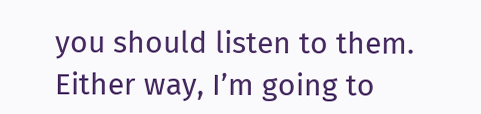you should listen to them. Either way, I’m going to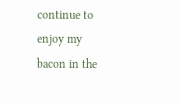continue to enjoy my bacon in the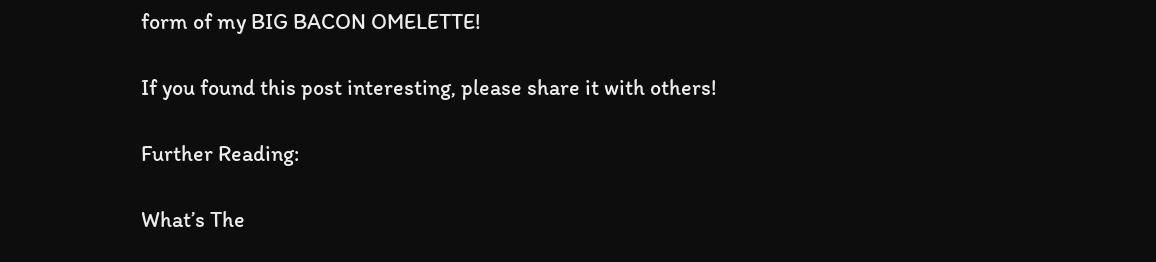form of my BIG BACON OMELETTE!

If you found this post interesting, please share it with others!

Further Reading:

What’s The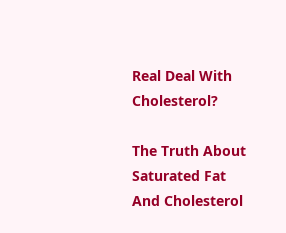Real Deal With Cholesterol?

The Truth About Saturated Fat And Cholesterol